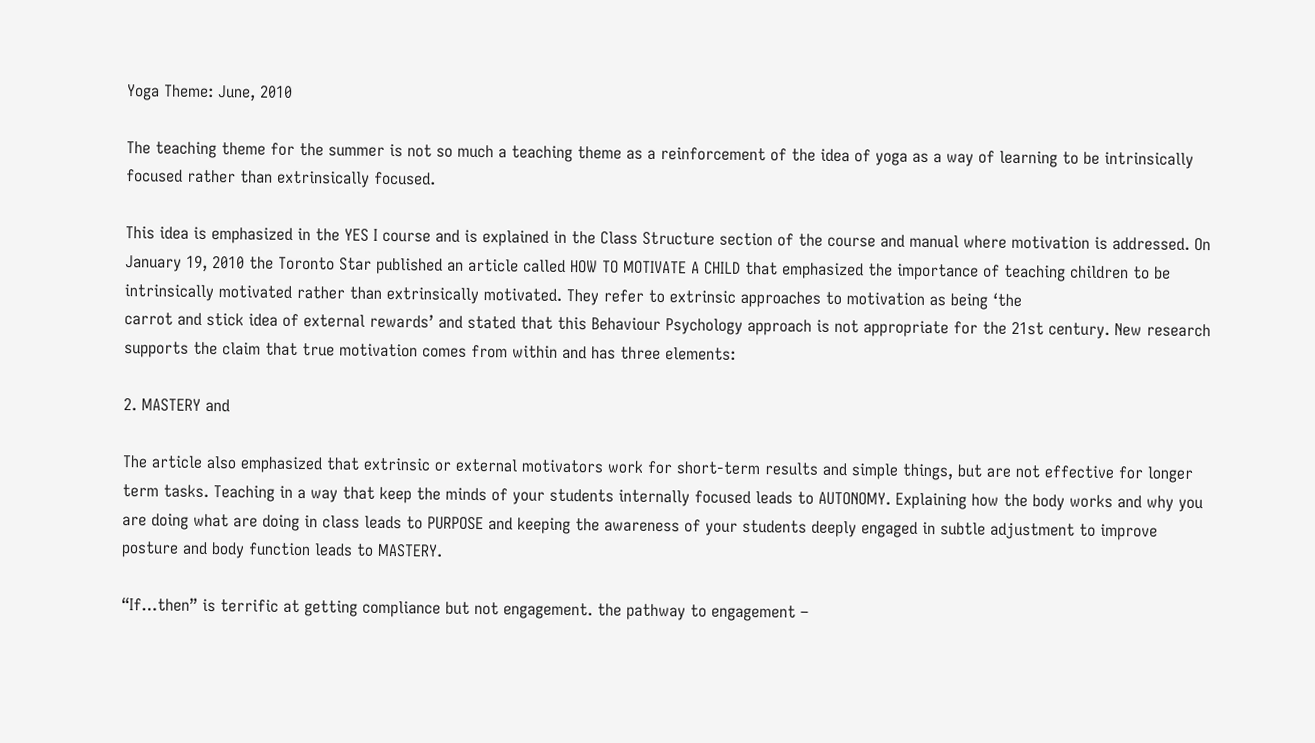Yoga Theme: June, 2010

The teaching theme for the summer is not so much a teaching theme as a reinforcement of the idea of yoga as a way of learning to be intrinsically focused rather than extrinsically focused.

This idea is emphasized in the YES I course and is explained in the Class Structure section of the course and manual where motivation is addressed. On January 19, 2010 the Toronto Star published an article called HOW TO MOTIVATE A CHILD that emphasized the importance of teaching children to be intrinsically motivated rather than extrinsically motivated. They refer to extrinsic approaches to motivation as being ‘the
carrot and stick idea of external rewards’ and stated that this Behaviour Psychology approach is not appropriate for the 21st century. New research supports the claim that true motivation comes from within and has three elements:

2. MASTERY and

The article also emphasized that extrinsic or external motivators work for short-term results and simple things, but are not effective for longer term tasks. Teaching in a way that keep the minds of your students internally focused leads to AUTONOMY. Explaining how the body works and why you are doing what are doing in class leads to PURPOSE and keeping the awareness of your students deeply engaged in subtle adjustment to improve posture and body function leads to MASTERY.

“If…then” is terrific at getting compliance but not engagement. the pathway to engagement –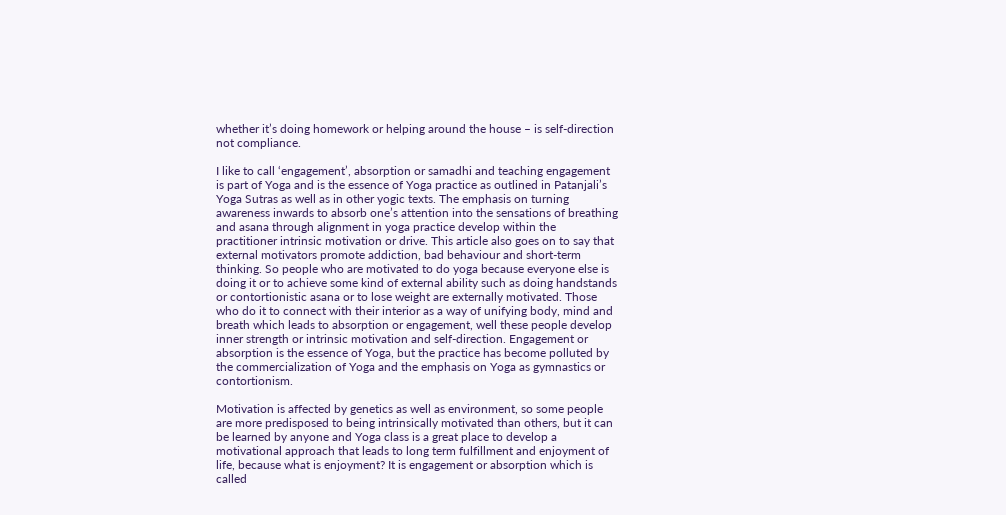whether it’s doing homework or helping around the house – is self-direction not compliance.

I like to call ‘engagement’, absorption or samadhi and teaching engagement is part of Yoga and is the essence of Yoga practice as outlined in Patanjali’s Yoga Sutras as well as in other yogic texts. The emphasis on turning awareness inwards to absorb one’s attention into the sensations of breathing and asana through alignment in yoga practice develop within the practitioner intrinsic motivation or drive. This article also goes on to say that external motivators promote addiction, bad behaviour and short-term thinking. So people who are motivated to do yoga because everyone else is doing it or to achieve some kind of external ability such as doing handstands or contortionistic asana or to lose weight are externally motivated. Those who do it to connect with their interior as a way of unifying body, mind and breath which leads to absorption or engagement, well these people develop inner strength or intrinsic motivation and self-direction. Engagement or absorption is the essence of Yoga, but the practice has become polluted by the commercialization of Yoga and the emphasis on Yoga as gymnastics or contortionism.

Motivation is affected by genetics as well as environment, so some people are more predisposed to being intrinsically motivated than others, but it can be learned by anyone and Yoga class is a great place to develop a motivational approach that leads to long term fulfillment and enjoyment of life, because what is enjoyment? It is engagement or absorption which is called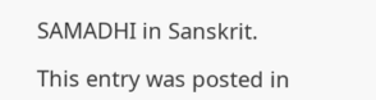SAMADHI in Sanskrit.

This entry was posted in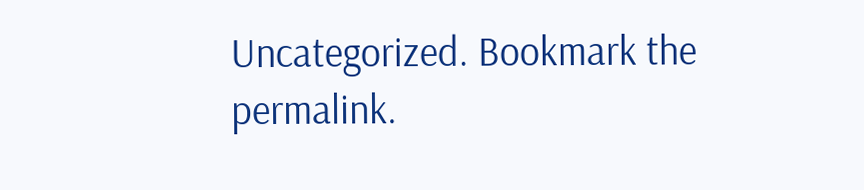Uncategorized. Bookmark the permalink.